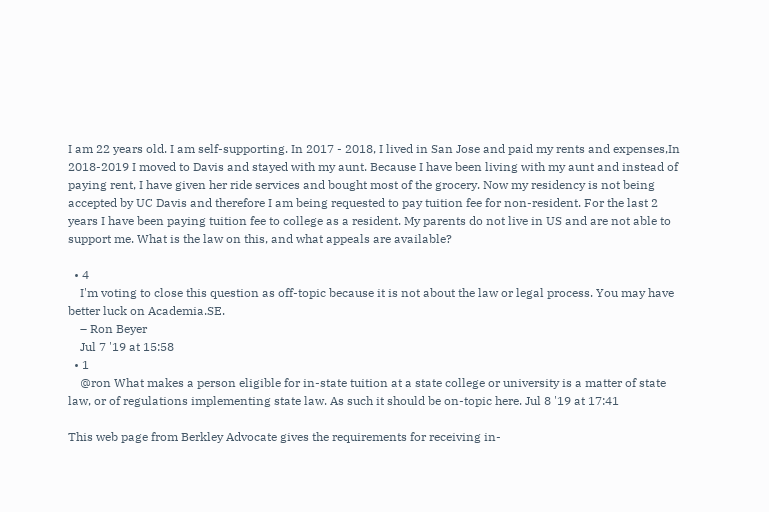I am 22 years old. I am self-supporting. In 2017 - 2018, I lived in San Jose and paid my rents and expenses,In 2018-2019 I moved to Davis and stayed with my aunt. Because I have been living with my aunt and instead of paying rent, I have given her ride services and bought most of the grocery. Now my residency is not being accepted by UC Davis and therefore I am being requested to pay tuition fee for non-resident. For the last 2 years I have been paying tuition fee to college as a resident. My parents do not live in US and are not able to support me. What is the law on this, and what appeals are available?

  • 4
    I'm voting to close this question as off-topic because it is not about the law or legal process. You may have better luck on Academia.SE.
    – Ron Beyer
    Jul 7 '19 at 15:58
  • 1
    @ron What makes a person eligible for in-state tuition at a state college or university is a matter of state law, or of regulations implementing state law. As such it should be on-topic here. Jul 8 '19 at 17:41

This web page from Berkley Advocate gives the requirements for receiving in-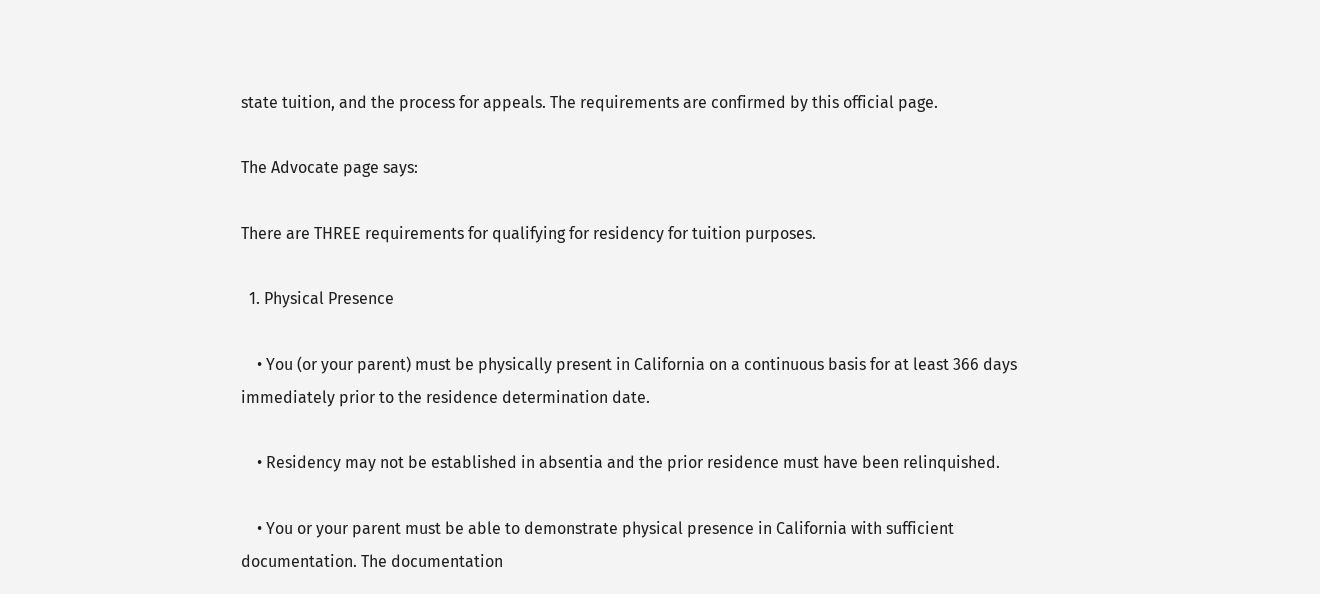state tuition, and the process for appeals. The requirements are confirmed by this official page.

The Advocate page says:

There are THREE requirements for qualifying for residency for tuition purposes.

  1. Physical Presence

    • You (or your parent) must be physically present in California on a continuous basis for at least 366 days immediately prior to the residence determination date.

    • Residency may not be established in absentia and the prior residence must have been relinquished.

    • You or your parent must be able to demonstrate physical presence in California with sufficient documentation. The documentation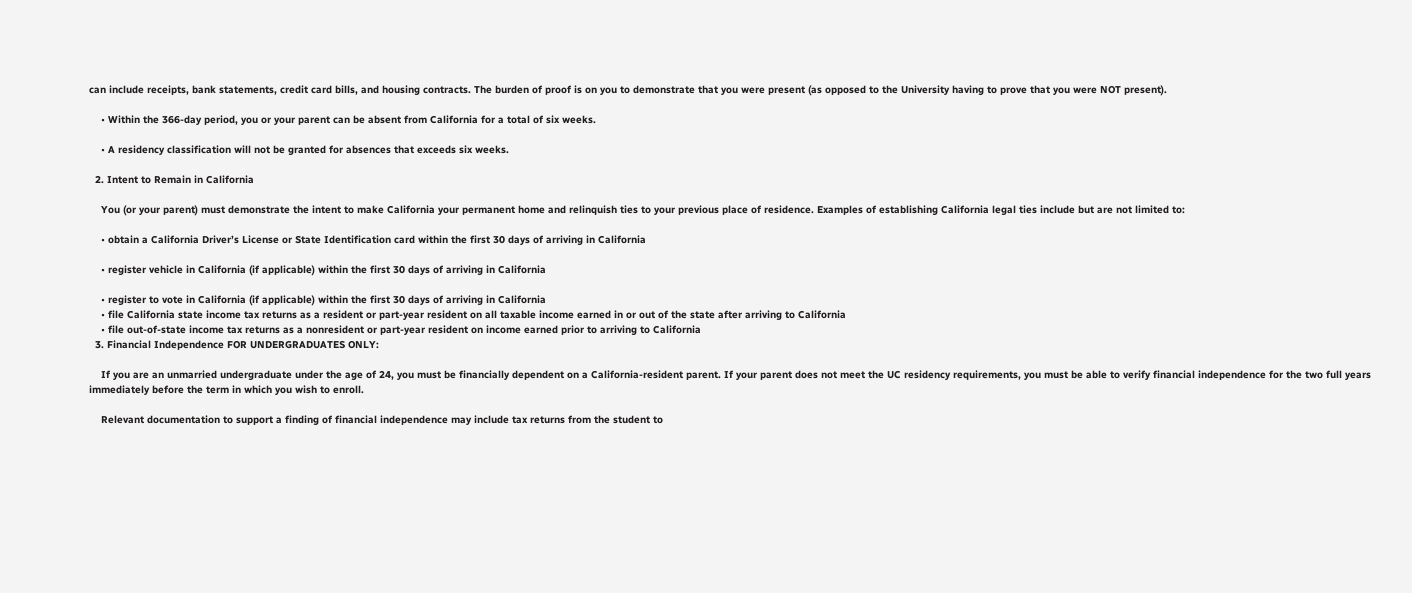can include receipts, bank statements, credit card bills, and housing contracts. The burden of proof is on you to demonstrate that you were present (as opposed to the University having to prove that you were NOT present).

    • Within the 366-day period, you or your parent can be absent from California for a total of six weeks.

    • A residency classification will not be granted for absences that exceeds six weeks.

  2. Intent to Remain in California

    You (or your parent) must demonstrate the intent to make California your permanent home and relinquish ties to your previous place of residence. Examples of establishing California legal ties include but are not limited to:

    • obtain a California Driver’s License or State Identification card within the first 30 days of arriving in California

    • register vehicle in California (if applicable) within the first 30 days of arriving in California

    • register to vote in California (if applicable) within the first 30 days of arriving in California
    • file California state income tax returns as a resident or part-year resident on all taxable income earned in or out of the state after arriving to California
    • file out-of-state income tax returns as a nonresident or part-year resident on income earned prior to arriving to California
  3. Financial Independence FOR UNDERGRADUATES ONLY:

    If you are an unmarried undergraduate under the age of 24, you must be financially dependent on a California-resident parent. If your parent does not meet the UC residency requirements, you must be able to verify financial independence for the two full years immediately before the term in which you wish to enroll.

    Relevant documentation to support a finding of financial independence may include tax returns from the student to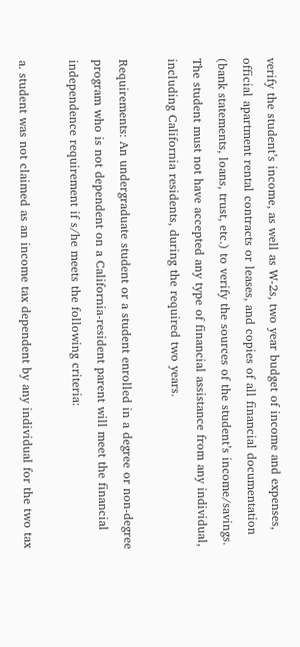verify the student’s income, as well as W-2s, two year budget of income and expenses, official apartment rental contracts or leases, and copies of all financial documentation (bank statements, loans, trust, etc.) to verify the sources of the student’s income/savings. The student must not have accepted any type of financial assistance from any individual, including California residents, during the required two years.

Requirements: An undergraduate student or a student enrolled in a degree or non-degree program who is not dependent on a California-resident parent will meet the financial independence requirement if s/he meets the following criteria:

a. student was not claimed as an income tax dependent by any individual for the two tax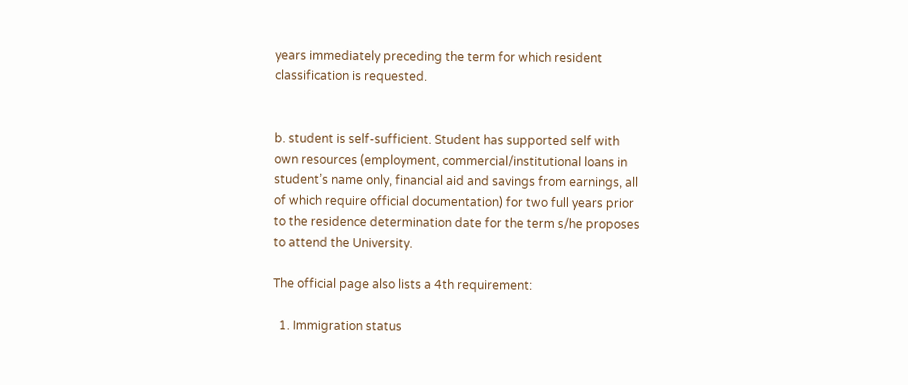years immediately preceding the term for which resident classification is requested.


b. student is self-sufficient. Student has supported self with own resources (employment, commercial/institutional loans in student’s name only, financial aid and savings from earnings, all of which require official documentation) for two full years prior to the residence determination date for the term s/he proposes to attend the University.

The official page also lists a 4th requirement:

  1. Immigration status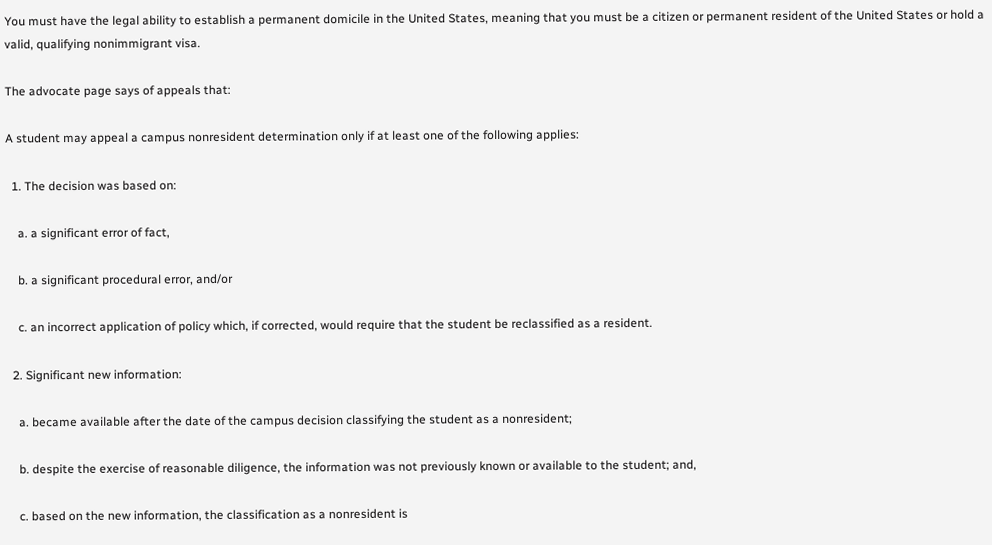You must have the legal ability to establish a permanent domicile in the United States, meaning that you must be a citizen or permanent resident of the United States or hold a valid, qualifying nonimmigrant visa.

The advocate page says of appeals that:

A student may appeal a campus nonresident determination only if at least one of the following applies:

  1. The decision was based on:

    a. a significant error of fact,

    b. a significant procedural error, and/or

    c. an incorrect application of policy which, if corrected, would require that the student be reclassified as a resident.

  2. Significant new information:

    a. became available after the date of the campus decision classifying the student as a nonresident;

    b. despite the exercise of reasonable diligence, the information was not previously known or available to the student; and,

    c. based on the new information, the classification as a nonresident is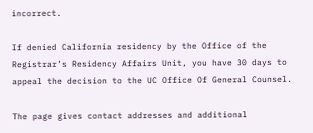incorrect.

If denied California residency by the Office of the Registrar’s Residency Affairs Unit, you have 30 days to appeal the decision to the UC Office Of General Counsel.

The page gives contact addresses and additional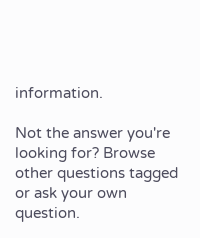information.

Not the answer you're looking for? Browse other questions tagged or ask your own question.